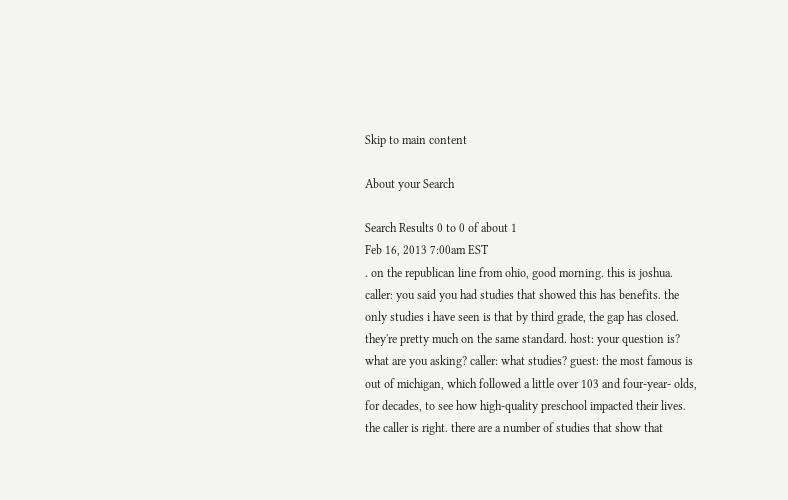Skip to main content

About your Search

Search Results 0 to 0 of about 1
Feb 16, 2013 7:00am EST
. on the republican line from ohio, good morning. this is joshua. caller: you said you had studies that showed this has benefits. the only studies i have seen is that by third grade, the gap has closed. they're pretty much on the same standard. host: your question is? what are you asking? caller: what studies? guest: the most famous is out of michigan, which followed a little over 103 and four-year- olds, for decades, to see how high-quality preschool impacted their lives. the caller is right. there are a number of studies that show that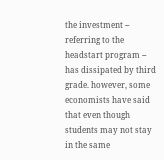the investment -- referring to the headstart program -- has dissipated by third grade. however, some economists have said that even though students may not stay in the same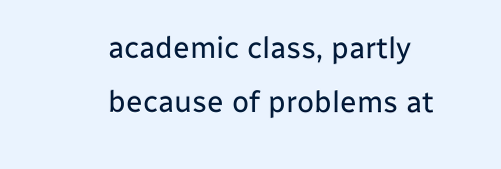academic class, partly because of problems at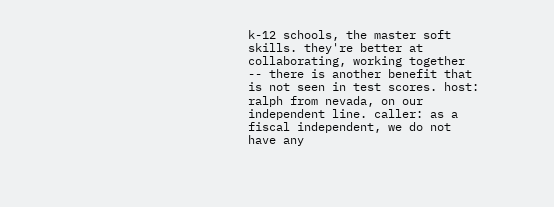k-12 schools, the master soft skills. they're better at collaborating, working together -- there is another benefit that is not seen in test scores. host: ralph from nevada, on our independent line. caller: as a fiscal independent, we do not have any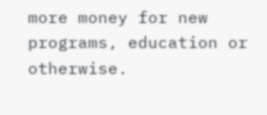more money for new programs, education or otherwise.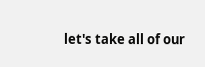let's take all of our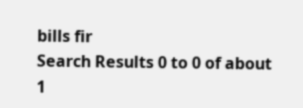bills fir
Search Results 0 to 0 of about 1